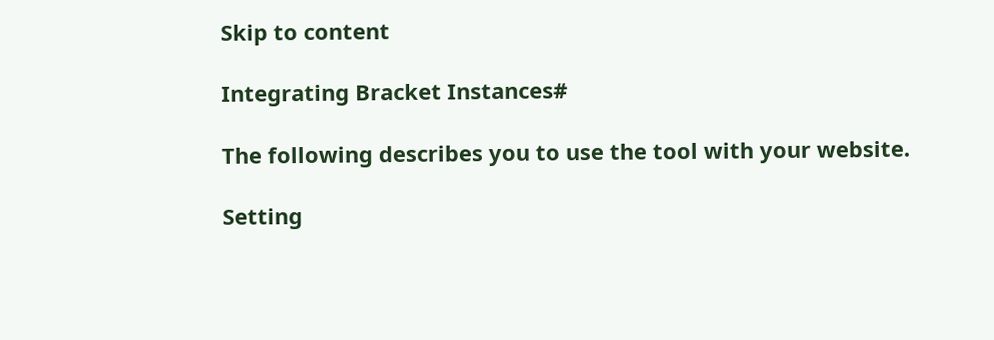Skip to content

Integrating Bracket Instances#

The following describes you to use the tool with your website.

Setting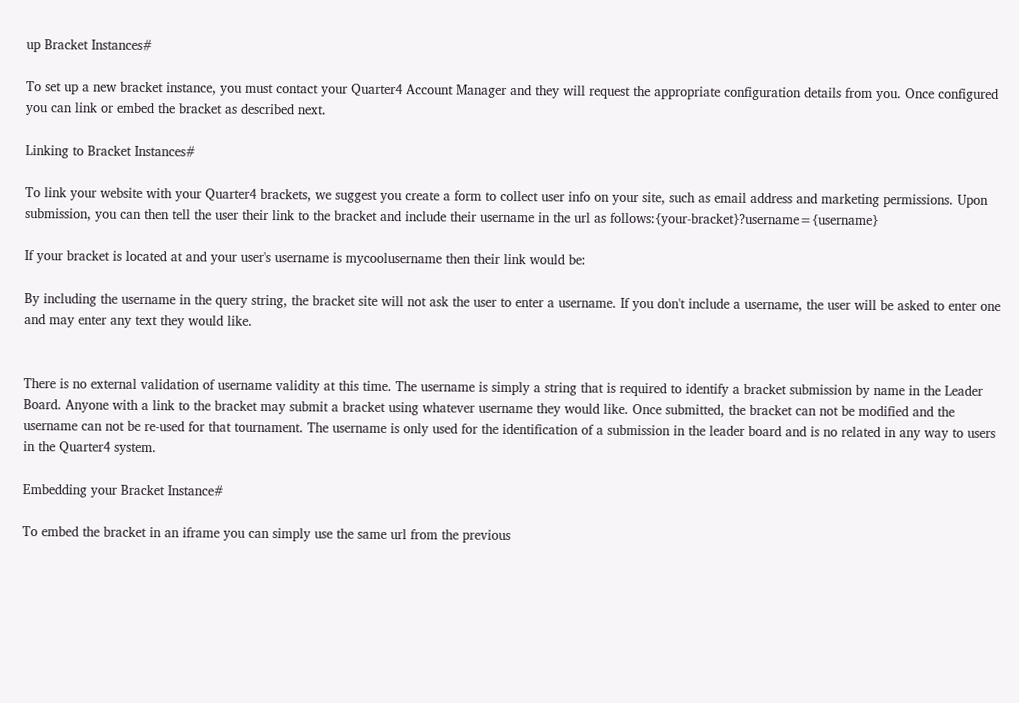up Bracket Instances#

To set up a new bracket instance, you must contact your Quarter4 Account Manager and they will request the appropriate configuration details from you. Once configured you can link or embed the bracket as described next.

Linking to Bracket Instances#

To link your website with your Quarter4 brackets, we suggest you create a form to collect user info on your site, such as email address and marketing permissions. Upon submission, you can then tell the user their link to the bracket and include their username in the url as follows:{your-bracket}?username={username}

If your bracket is located at and your user's username is mycoolusername then their link would be:

By including the username in the query string, the bracket site will not ask the user to enter a username. If you don't include a username, the user will be asked to enter one and may enter any text they would like.


There is no external validation of username validity at this time. The username is simply a string that is required to identify a bracket submission by name in the Leader Board. Anyone with a link to the bracket may submit a bracket using whatever username they would like. Once submitted, the bracket can not be modified and the username can not be re-used for that tournament. The username is only used for the identification of a submission in the leader board and is no related in any way to users in the Quarter4 system.

Embedding your Bracket Instance#

To embed the bracket in an iframe you can simply use the same url from the previous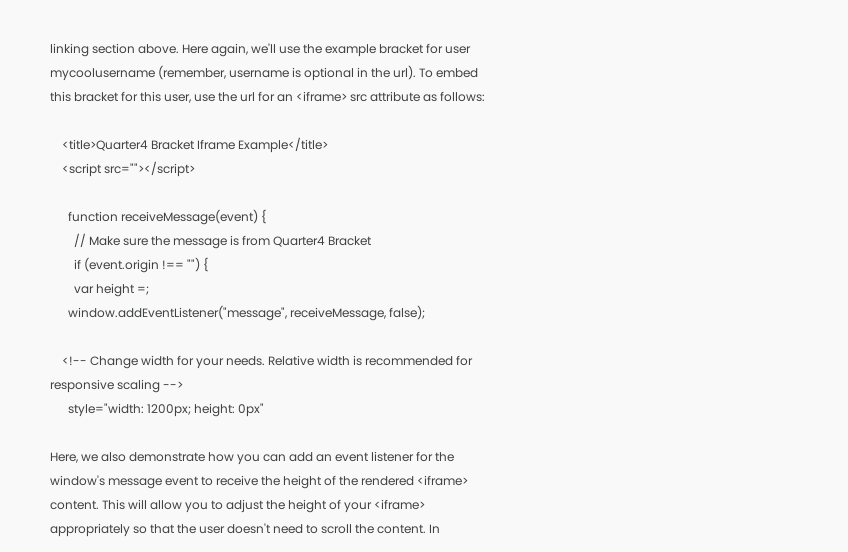linking section above. Here again, we'll use the example bracket for user mycoolusername (remember, username is optional in the url). To embed this bracket for this user, use the url for an <iframe> src attribute as follows:

    <title>Quarter4 Bracket Iframe Example</title>
    <script src=""></script>

      function receiveMessage(event) {
        // Make sure the message is from Quarter4 Bracket
        if (event.origin !== "") {
        var height =;
      window.addEventListener("message", receiveMessage, false);

    <!-- Change width for your needs. Relative width is recommended for responsive scaling -->
      style="width: 1200px; height: 0px"

Here, we also demonstrate how you can add an event listener for the window's message event to receive the height of the rendered <iframe> content. This will allow you to adjust the height of your <iframe> appropriately so that the user doesn't need to scroll the content. In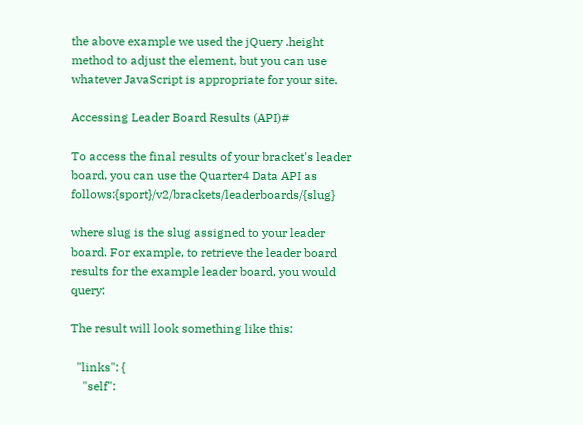the above example we used the jQuery .height method to adjust the element, but you can use whatever JavaScript is appropriate for your site.

Accessing Leader Board Results (API)#

To access the final results of your bracket's leader board, you can use the Quarter4 Data API as follows:{sport}/v2/brackets/leaderboards/{slug}

where slug is the slug assigned to your leader board. For example, to retrieve the leader board results for the example leader board, you would query:

The result will look something like this:

  "links": {
    "self":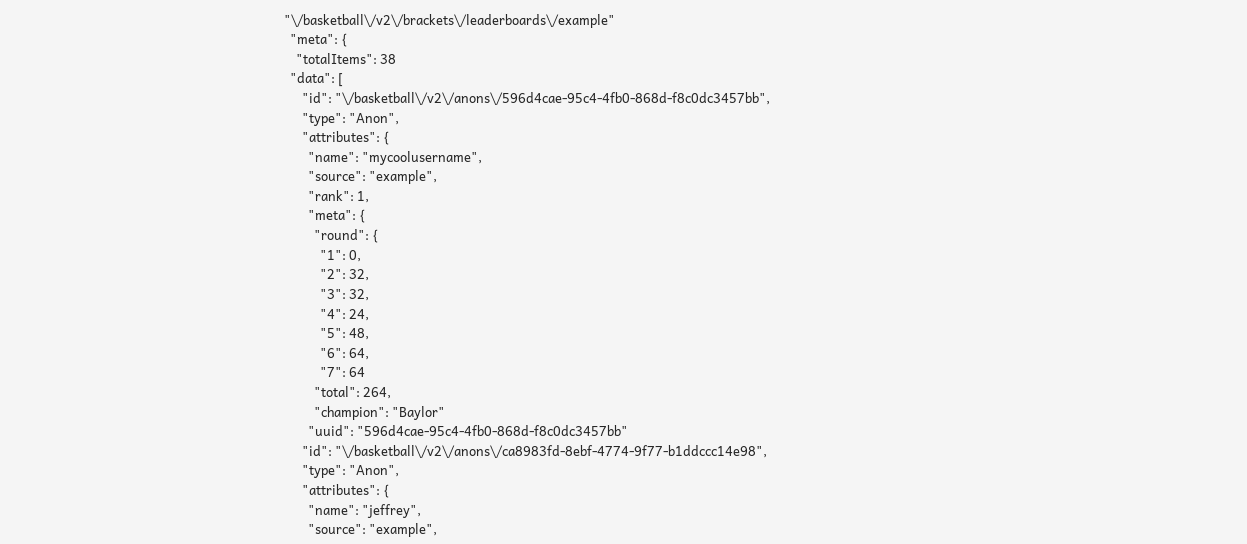"\/basketball\/v2\/brackets\/leaderboards\/example"
  "meta": {
    "totalItems": 38
  "data": [
      "id": "\/basketball\/v2\/anons\/596d4cae-95c4-4fb0-868d-f8c0dc3457bb",
      "type": "Anon",
      "attributes": {
        "name": "mycoolusername",
        "source": "example",
        "rank": 1,
        "meta": {
          "round": {
            "1": 0,
            "2": 32,
            "3": 32,
            "4": 24,
            "5": 48,
            "6": 64,
            "7": 64
          "total": 264,
          "champion": "Baylor"
        "uuid": "596d4cae-95c4-4fb0-868d-f8c0dc3457bb"
      "id": "\/basketball\/v2\/anons\/ca8983fd-8ebf-4774-9f77-b1ddccc14e98",
      "type": "Anon",
      "attributes": {
        "name": "jeffrey",
        "source": "example",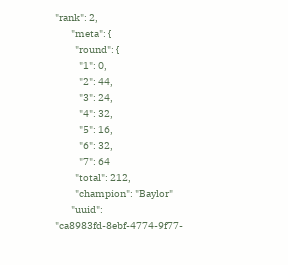"rank": 2,
        "meta": {
          "round": {
            "1": 0,
            "2": 44,
            "3": 24,
            "4": 32,
            "5": 16,
            "6": 32,
            "7": 64
          "total": 212,
          "champion": "Baylor"
        "uuid": "ca8983fd-8ebf-4774-9f77-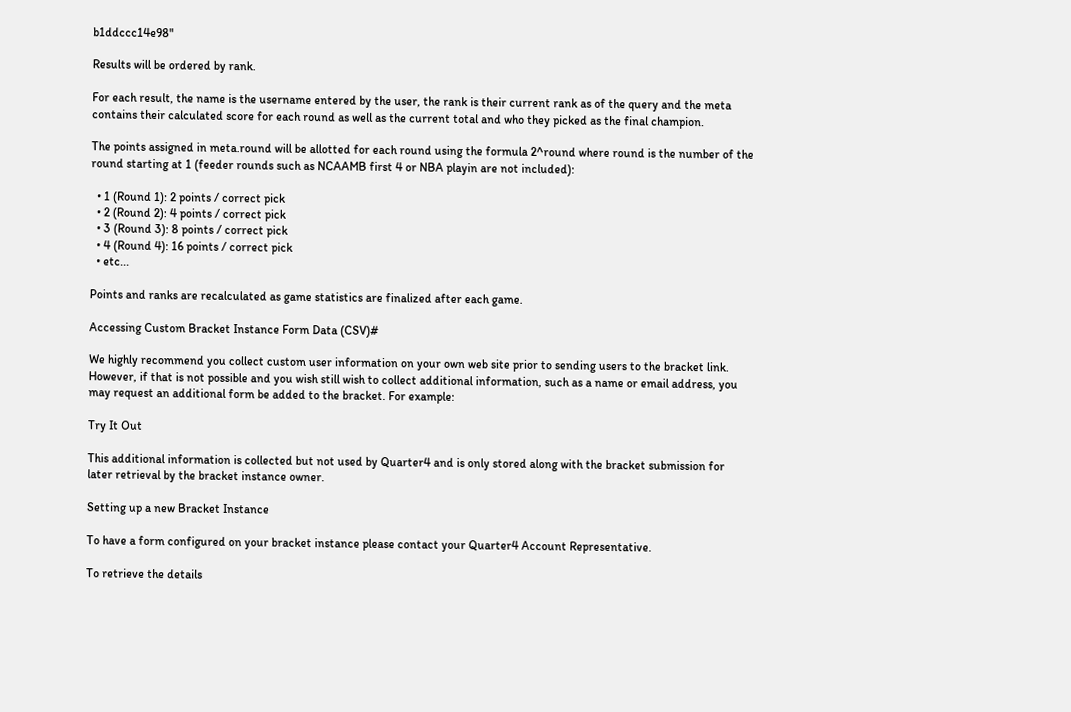b1ddccc14e98"

Results will be ordered by rank.

For each result, the name is the username entered by the user, the rank is their current rank as of the query and the meta contains their calculated score for each round as well as the current total and who they picked as the final champion.

The points assigned in meta.round will be allotted for each round using the formula 2^round where round is the number of the round starting at 1 (feeder rounds such as NCAAMB first 4 or NBA playin are not included):

  • 1 (Round 1): 2 points / correct pick
  • 2 (Round 2): 4 points / correct pick
  • 3 (Round 3): 8 points / correct pick
  • 4 (Round 4): 16 points / correct pick
  • etc...

Points and ranks are recalculated as game statistics are finalized after each game.

Accessing Custom Bracket Instance Form Data (CSV)#

We highly recommend you collect custom user information on your own web site prior to sending users to the bracket link. However, if that is not possible and you wish still wish to collect additional information, such as a name or email address, you may request an additional form be added to the bracket. For example:

Try It Out

This additional information is collected but not used by Quarter4 and is only stored along with the bracket submission for later retrieval by the bracket instance owner.

Setting up a new Bracket Instance

To have a form configured on your bracket instance please contact your Quarter4 Account Representative.

To retrieve the details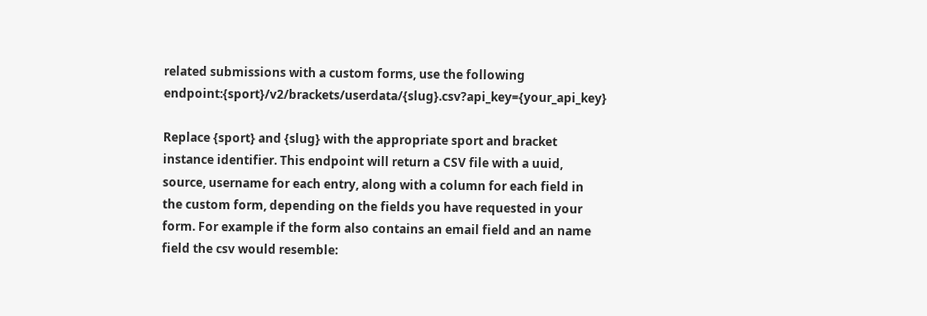related submissions with a custom forms, use the following endpoint:{sport}/v2/brackets/userdata/{slug}.csv?api_key={your_api_key}

Replace {sport} and {slug} with the appropriate sport and bracket instance identifier. This endpoint will return a CSV file with a uuid, source, username for each entry, along with a column for each field in the custom form, depending on the fields you have requested in your form. For example if the form also contains an email field and an name field the csv would resemble: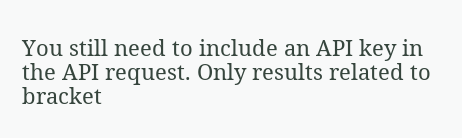You still need to include an API key in the API request. Only results related to bracket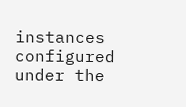instances configured under the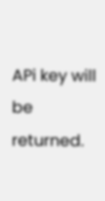APi key will be returned.